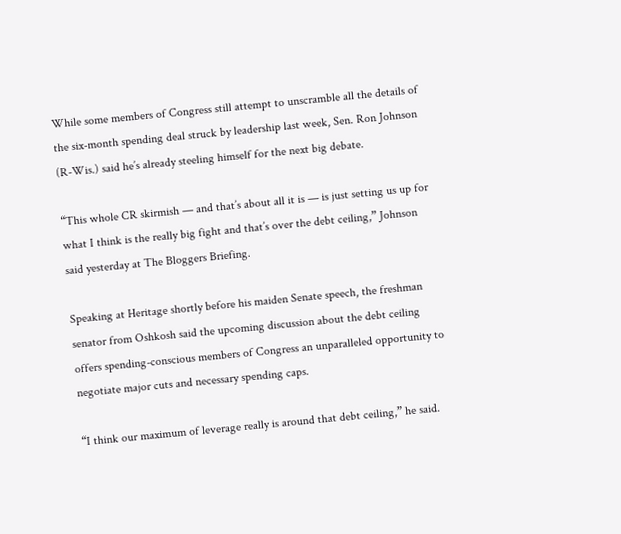While some members of Congress still attempt to unscramble all the details of the six-month spending deal struck by leadership last week, Sen. Ron Johnson (R-Wis.) said he’s already steeling himself for the next big debate.

“This whole CR skirmish — and that’s about all it is — is just setting us up for what I think is the really big fight and that’s over the debt ceiling,” Johnson said yesterday at The Bloggers Briefing.

Speaking at Heritage shortly before his maiden Senate speech, the freshman senator from Oshkosh said the upcoming discussion about the debt ceiling offers spending-conscious members of Congress an unparalleled opportunity to negotiate major cuts and necessary spending caps.

“I think our maximum of leverage really is around that debt ceiling,” he said.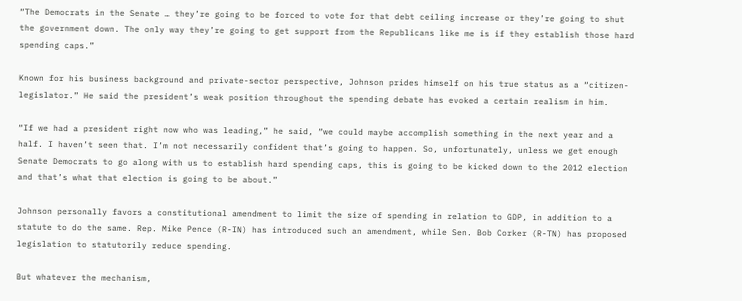“The Democrats in the Senate … they’re going to be forced to vote for that debt ceiling increase or they’re going to shut the government down. The only way they’re going to get support from the Republicans like me is if they establish those hard spending caps.”

Known for his business background and private-sector perspective, Johnson prides himself on his true status as a “citizen-legislator.” He said the president’s weak position throughout the spending debate has evoked a certain realism in him.

“If we had a president right now who was leading,” he said, “we could maybe accomplish something in the next year and a half. I haven’t seen that. I’m not necessarily confident that’s going to happen. So, unfortunately, unless we get enough Senate Democrats to go along with us to establish hard spending caps, this is going to be kicked down to the 2012 election and that’s what that election is going to be about.”

Johnson personally favors a constitutional amendment to limit the size of spending in relation to GDP, in addition to a statute to do the same. Rep. Mike Pence (R-IN) has introduced such an amendment, while Sen. Bob Corker (R-TN) has proposed legislation to statutorily reduce spending.

But whatever the mechanism,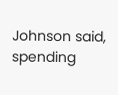Johnson said, spending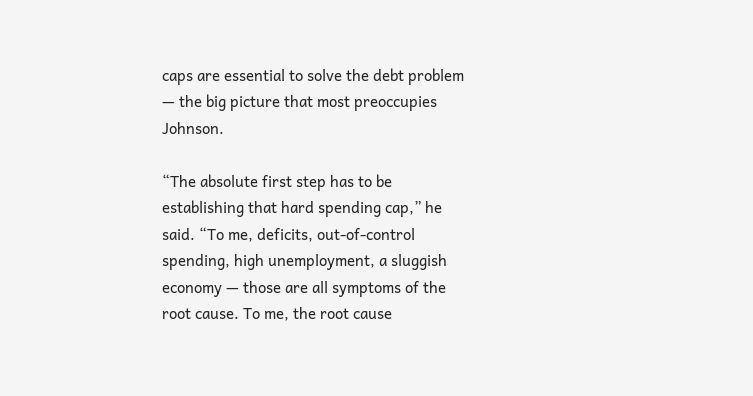caps are essential to solve the debt problem — the big picture that most preoccupies Johnson.

“The absolute first step has to be establishing that hard spending cap,” he said. “To me, deficits, out-of-control spending, high unemployment, a sluggish economy — those are all symptoms of the root cause. To me, the root cause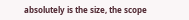absolutely is the size, the scope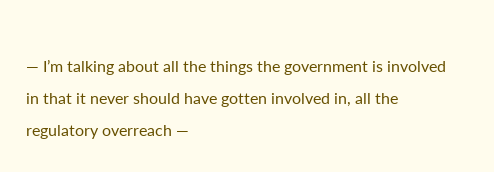— I’m talking about all the things the government is involved in that it never should have gotten involved in, all the regulatory overreach —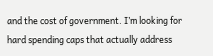and the cost of government. I’m looking for hard spending caps that actually address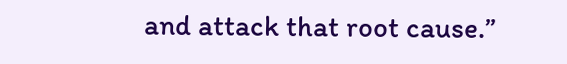and attack that root cause.”